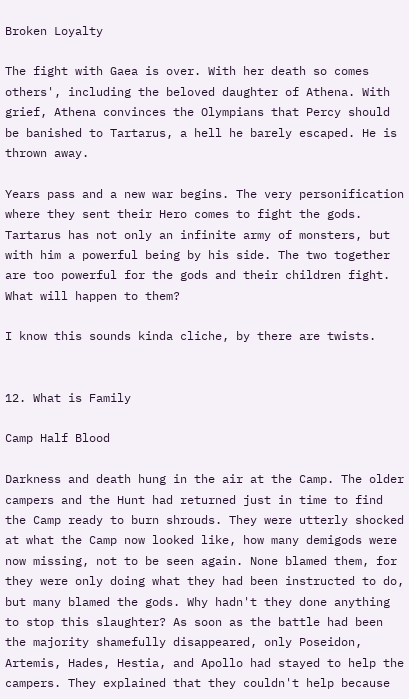Broken Loyalty

The fight with Gaea is over. With her death so comes others', including the beloved daughter of Athena. With grief, Athena convinces the Olympians that Percy should be banished to Tartarus, a hell he barely escaped. He is thrown away.

Years pass and a new war begins. The very personification where they sent their Hero comes to fight the gods. Tartarus has not only an infinite army of monsters, but with him a powerful being by his side. The two together are too powerful for the gods and their children fight. What will happen to them?

I know this sounds kinda cliche, by there are twists.


12. What is Family

Camp Half Blood

Darkness and death hung in the air at the Camp. The older campers and the Hunt had returned just in time to find the Camp ready to burn shrouds. They were utterly shocked at what the Camp now looked like, how many demigods were now missing, not to be seen again. None blamed them, for they were only doing what they had been instructed to do, but many blamed the gods. Why hadn't they done anything to stop this slaughter? As soon as the battle had been the majority shamefully disappeared, only Poseidon, Artemis, Hades, Hestia, and Apollo had stayed to help the campers. They explained that they couldn't help because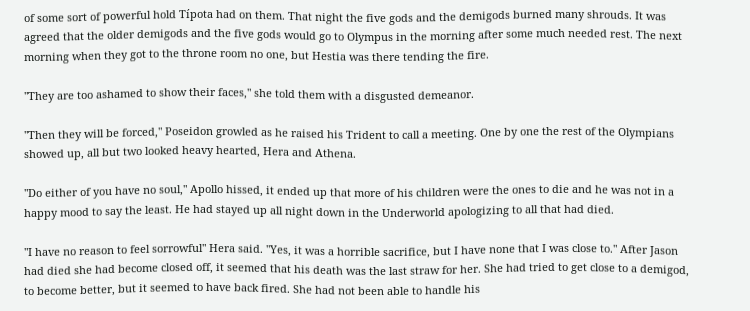of some sort of powerful hold Típota had on them. That night the five gods and the demigods burned many shrouds. It was agreed that the older demigods and the five gods would go to Olympus in the morning after some much needed rest. The next morning when they got to the throne room no one, but Hestia was there tending the fire.

"They are too ashamed to show their faces," she told them with a disgusted demeanor.

"Then they will be forced," Poseidon growled as he raised his Trident to call a meeting. One by one the rest of the Olympians showed up, all but two looked heavy hearted, Hera and Athena.

"Do either of you have no soul," Apollo hissed, it ended up that more of his children were the ones to die and he was not in a happy mood to say the least. He had stayed up all night down in the Underworld apologizing to all that had died.

"I have no reason to feel sorrowful" Hera said. "Yes, it was a horrible sacrifice, but I have none that I was close to." After Jason had died she had become closed off, it seemed that his death was the last straw for her. She had tried to get close to a demigod, to become better, but it seemed to have back fired. She had not been able to handle his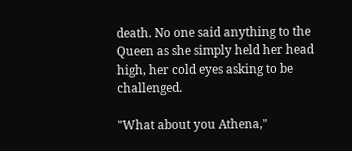death. No one said anything to the Queen as she simply held her head high, her cold eyes asking to be challenged.

"What about you Athena,"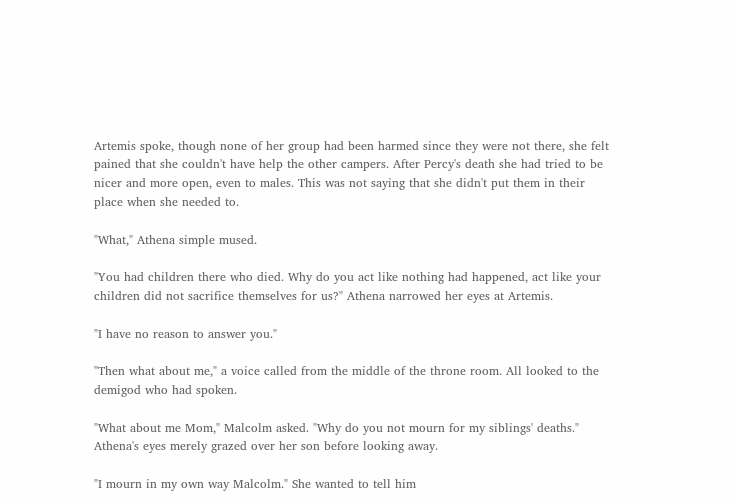Artemis spoke, though none of her group had been harmed since they were not there, she felt pained that she couldn't have help the other campers. After Percy's death she had tried to be nicer and more open, even to males. This was not saying that she didn't put them in their place when she needed to.

"What," Athena simple mused.

"You had children there who died. Why do you act like nothing had happened, act like your children did not sacrifice themselves for us?" Athena narrowed her eyes at Artemis.

"I have no reason to answer you."

"Then what about me," a voice called from the middle of the throne room. All looked to the demigod who had spoken.

"What about me Mom," Malcolm asked. "Why do you not mourn for my siblings' deaths." Athena's eyes merely grazed over her son before looking away.

"I mourn in my own way Malcolm." She wanted to tell him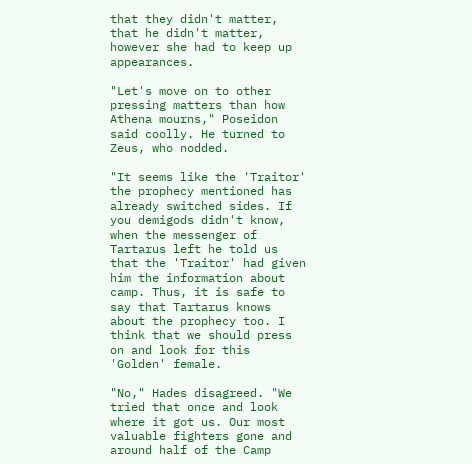that they didn't matter, that he didn't matter, however she had to keep up appearances.

"Let's move on to other pressing matters than how Athena mourns," Poseidon said coolly. He turned to Zeus, who nodded.

"It seems like the 'Traitor' the prophecy mentioned has already switched sides. If you demigods didn't know, when the messenger of Tartarus left he told us that the 'Traitor' had given him the information about camp. Thus, it is safe to say that Tartarus knows about the prophecy too. I think that we should press on and look for this 'Golden' female.

"No," Hades disagreed. "We tried that once and look where it got us. Our most valuable fighters gone and around half of the Camp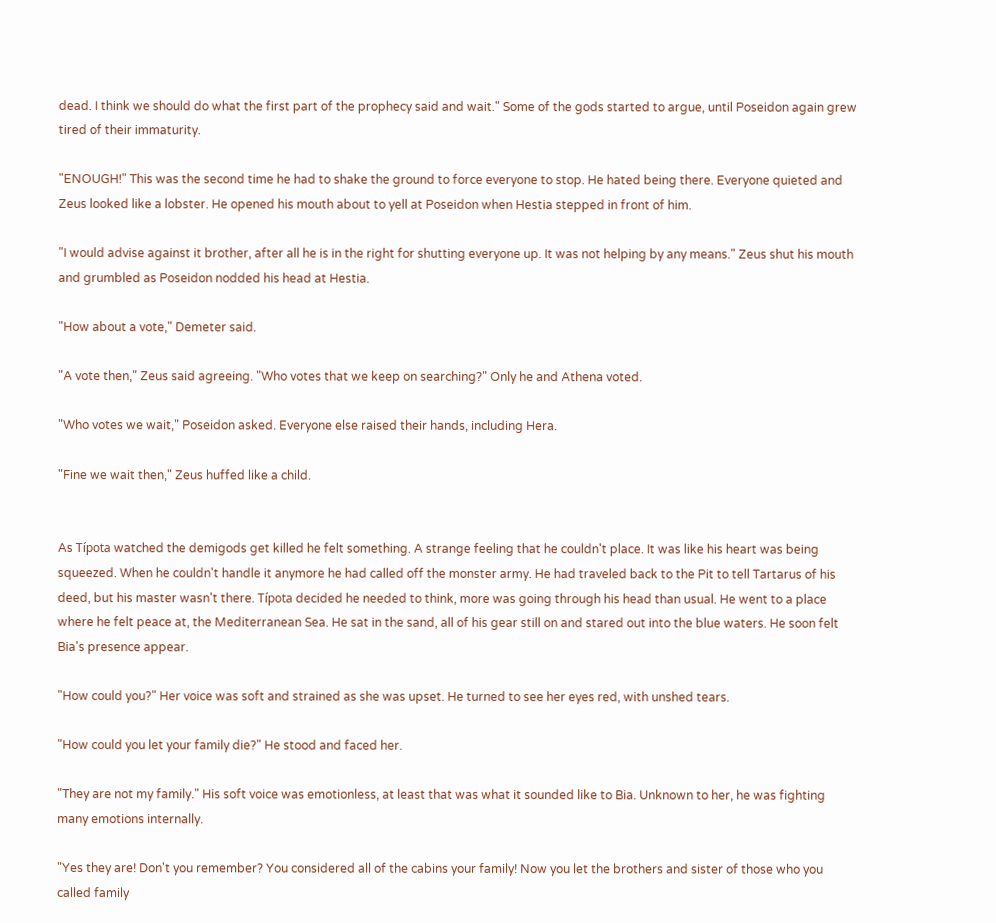dead. I think we should do what the first part of the prophecy said and wait." Some of the gods started to argue, until Poseidon again grew tired of their immaturity.

"ENOUGH!" This was the second time he had to shake the ground to force everyone to stop. He hated being there. Everyone quieted and Zeus looked like a lobster. He opened his mouth about to yell at Poseidon when Hestia stepped in front of him.

"I would advise against it brother, after all he is in the right for shutting everyone up. It was not helping by any means." Zeus shut his mouth and grumbled as Poseidon nodded his head at Hestia.

"How about a vote," Demeter said.

"A vote then," Zeus said agreeing. "Who votes that we keep on searching?" Only he and Athena voted.

"Who votes we wait," Poseidon asked. Everyone else raised their hands, including Hera.

"Fine we wait then," Zeus huffed like a child.


As Típota watched the demigods get killed he felt something. A strange feeling that he couldn't place. It was like his heart was being squeezed. When he couldn't handle it anymore he had called off the monster army. He had traveled back to the Pit to tell Tartarus of his deed, but his master wasn't there. Típota decided he needed to think, more was going through his head than usual. He went to a place where he felt peace at, the Mediterranean Sea. He sat in the sand, all of his gear still on and stared out into the blue waters. He soon felt Bia's presence appear.

"How could you?" Her voice was soft and strained as she was upset. He turned to see her eyes red, with unshed tears.

"How could you let your family die?" He stood and faced her.

"They are not my family." His soft voice was emotionless, at least that was what it sounded like to Bia. Unknown to her, he was fighting many emotions internally.

"Yes they are! Don't you remember? You considered all of the cabins your family! Now you let the brothers and sister of those who you called family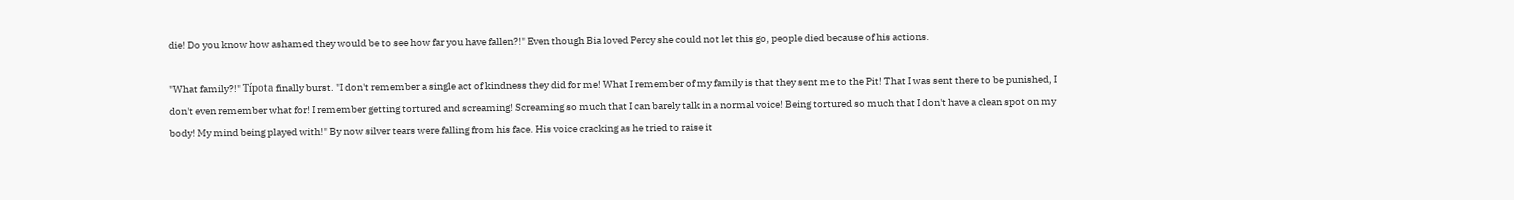die! Do you know how ashamed they would be to see how far you have fallen?!" Even though Bia loved Percy she could not let this go, people died because of his actions.

"What family?!" Típota finally burst. "I don't remember a single act of kindness they did for me! What I remember of my family is that they sent me to the Pit! That I was sent there to be punished, I don't even remember what for! I remember getting tortured and screaming! Screaming so much that I can barely talk in a normal voice! Being tortured so much that I don't have a clean spot on my body! My mind being played with!" By now silver tears were falling from his face. His voice cracking as he tried to raise it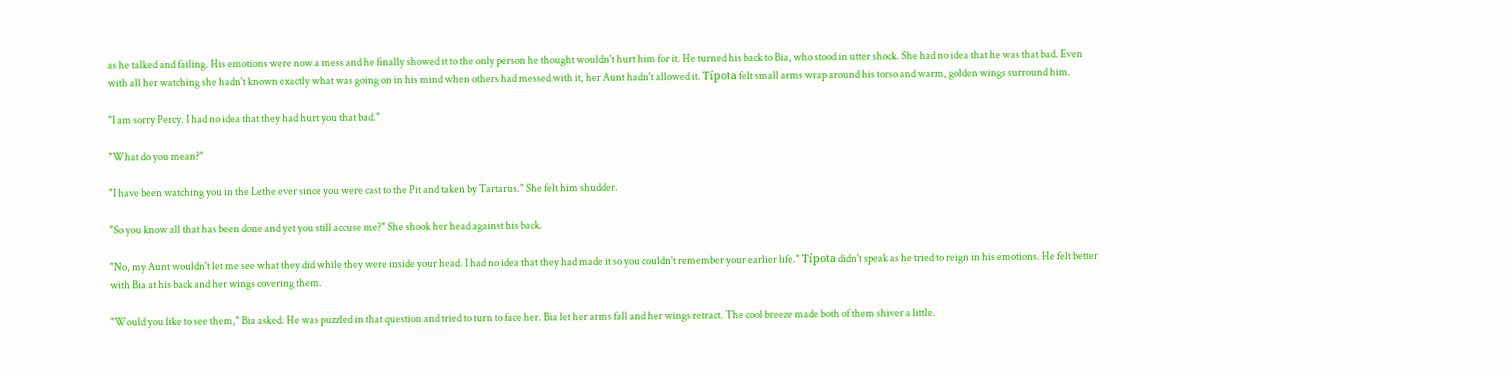as he talked and failing. His emotions were now a mess and he finally showed it to the only person he thought wouldn't hurt him for it. He turned his back to Bia, who stood in utter shock. She had no idea that he was that bad. Even with all her watching she hadn't known exactly what was going on in his mind when others had messed with it, her Aunt hadn't allowed it. Típota felt small arms wrap around his torso and warm, golden wings surround him.

"I am sorry Percy. I had no idea that they had hurt you that bad."

"What do you mean?"

"I have been watching you in the Lethe ever since you were cast to the Pit and taken by Tartarus." She felt him shudder.

"So you know all that has been done and yet you still accuse me?" She shook her head against his back.

"No, my Aunt wouldn't let me see what they did while they were inside your head. I had no idea that they had made it so you couldn't remember your earlier life." Típota didn't speak as he tried to reign in his emotions. He felt better with Bia at his back and her wings covering them.

"Would you like to see them," Bia asked. He was puzzled in that question and tried to turn to face her. Bia let her arms fall and her wings retract. The cool breeze made both of them shiver a little.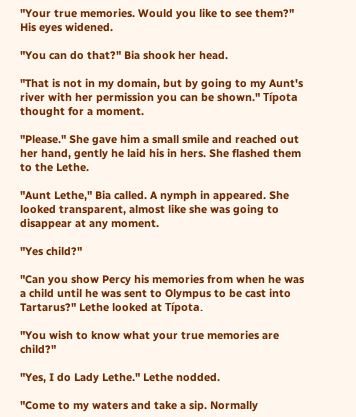"Your true memories. Would you like to see them?" His eyes widened.

"You can do that?" Bia shook her head.

"That is not in my domain, but by going to my Aunt's river with her permission you can be shown." Típota thought for a moment.

"Please." She gave him a small smile and reached out her hand, gently he laid his in hers. She flashed them to the Lethe.

"Aunt Lethe," Bia called. A nymph in appeared. She looked transparent, almost like she was going to disappear at any moment.

"Yes child?"

"Can you show Percy his memories from when he was a child until he was sent to Olympus to be cast into Tartarus?" Lethe looked at Típota.

"You wish to know what your true memories are child?"

"Yes, I do Lady Lethe." Lethe nodded.

"Come to my waters and take a sip. Normally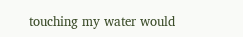touching my water would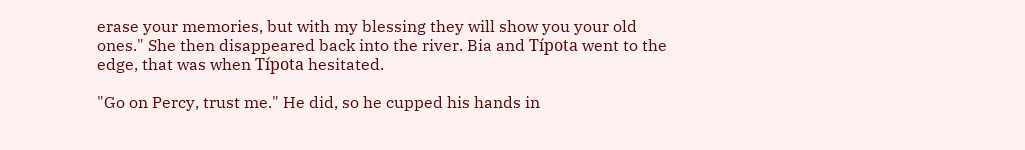erase your memories, but with my blessing they will show you your old ones." She then disappeared back into the river. Bia and Típota went to the edge, that was when Típota hesitated.

"Go on Percy, trust me." He did, so he cupped his hands in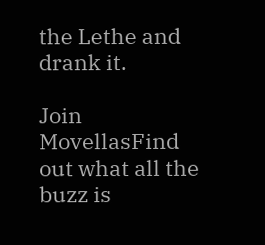the Lethe and drank it.

Join MovellasFind out what all the buzz is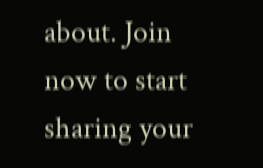about. Join now to start sharing your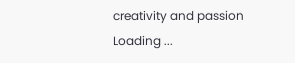creativity and passion
Loading ...